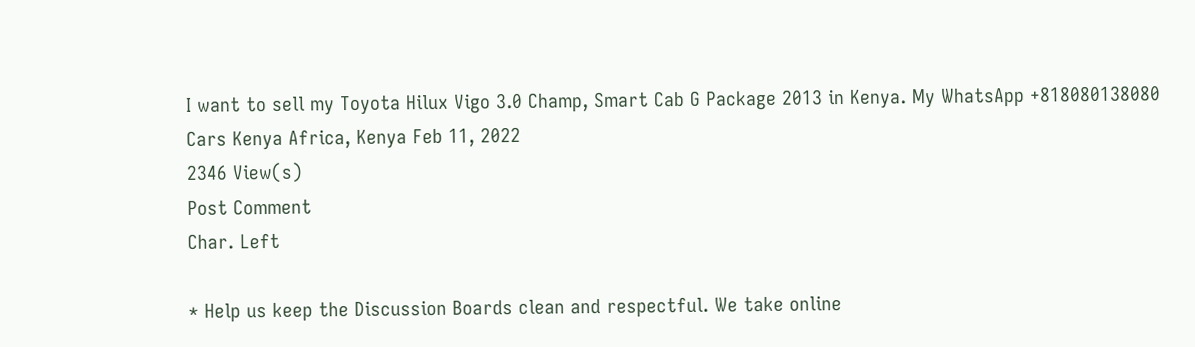I want to sell my Toyota Hilux Vigo 3.0 Champ, Smart Cab G Package 2013 in Kenya. My WhatsApp +818080138080
Cars Kenya Africa, Kenya Feb 11, 2022
2346 View(s)
Post Comment
Char. Left

* Help us keep the Discussion Boards clean and respectful. We take online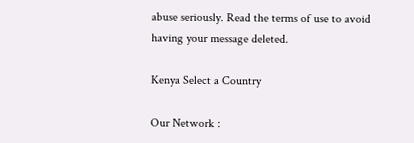abuse seriously. Read the terms of use to avoid having your message deleted.

Kenya Select a Country

Our Network :